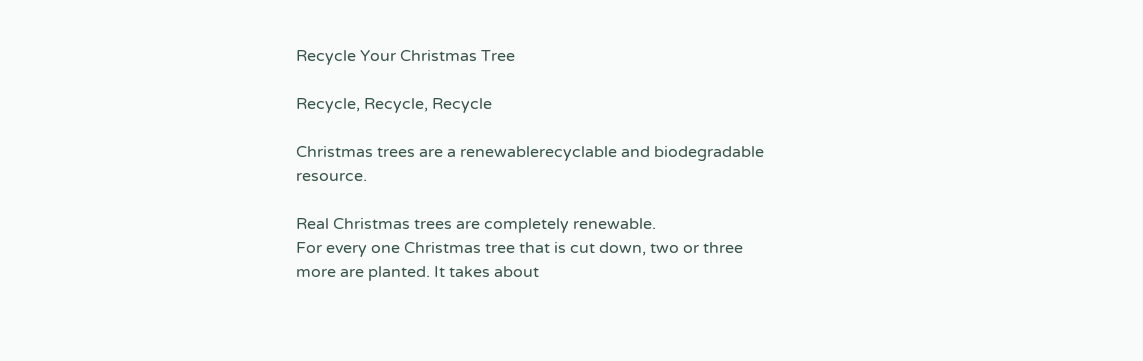Recycle Your Christmas Tree

Recycle, Recycle, Recycle

Christmas trees are a renewablerecyclable and biodegradable resource.

Real Christmas trees are completely renewable.
For every one Christmas tree that is cut down, two or three more are planted. It takes about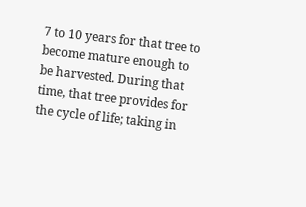7 to 10 years for that tree to become mature enough to be harvested. During that time, that tree provides for the cycle of life; taking in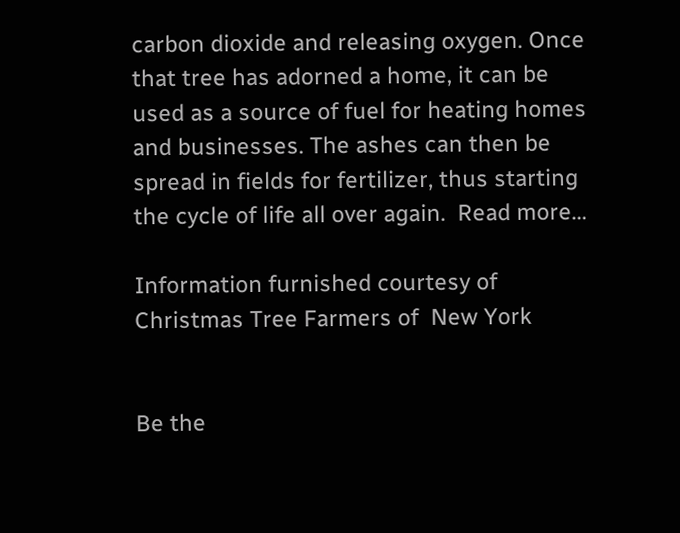carbon dioxide and releasing oxygen. Once that tree has adorned a home, it can be used as a source of fuel for heating homes and businesses. The ashes can then be spread in fields for fertilizer, thus starting the cycle of life all over again.  Read more…

Information furnished courtesy of Christmas Tree Farmers of  New York


Be the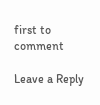first to comment

Leave a Reply